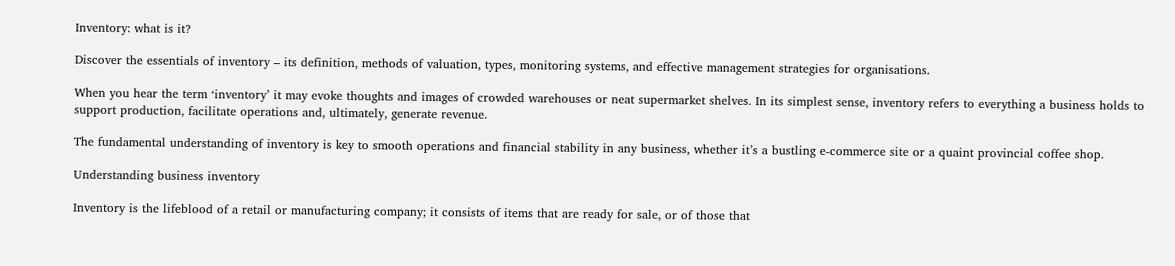Inventory: what is it?

Discover the essentials of inventory – its definition, methods of valuation, types, monitoring systems, and effective management strategies for organisations.

When you hear the term ‘inventory’ it may evoke thoughts and images of crowded warehouses or neat supermarket shelves. In its simplest sense, inventory refers to everything a business holds to support production, facilitate operations and, ultimately, generate revenue.

The fundamental understanding of inventory is key to smooth operations and financial stability in any business, whether it’s a bustling e-commerce site or a quaint provincial coffee shop.

Understanding business inventory

Inventory is the lifeblood of a retail or manufacturing company; it consists of items that are ready for sale, or of those that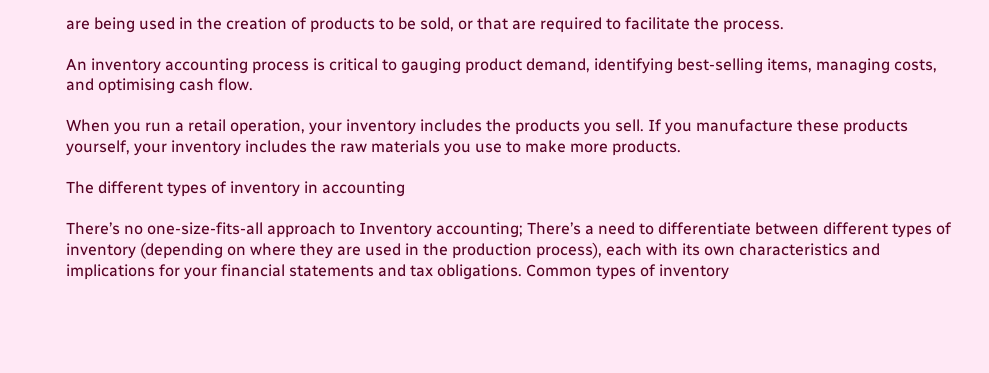are being used in the creation of products to be sold, or that are required to facilitate the process.

An inventory accounting process is critical to gauging product demand, identifying best-selling items, managing costs, and optimising cash flow.

When you run a retail operation, your inventory includes the products you sell. If you manufacture these products yourself, your inventory includes the raw materials you use to make more products.

The different types of inventory in accounting

There’s no one-size-fits-all approach to Inventory accounting; There’s a need to differentiate between different types of inventory (depending on where they are used in the production process), each with its own characteristics and implications for your financial statements and tax obligations. Common types of inventory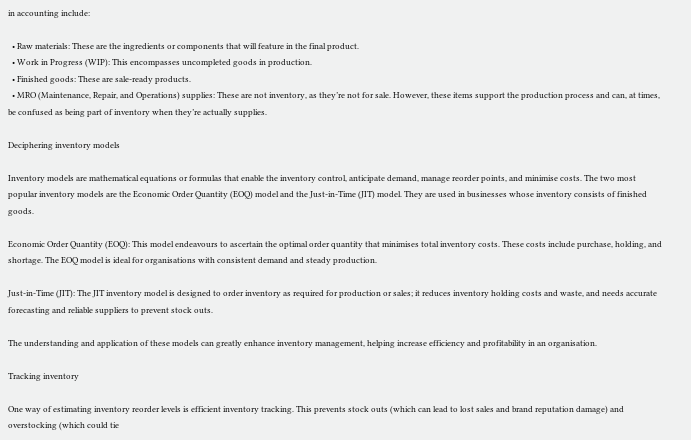in accounting include:

  • Raw materials: These are the ingredients or components that will feature in the final product.
  • Work in Progress (WIP): This encompasses uncompleted goods in production.
  • Finished goods: These are sale-ready products.
  • MRO (Maintenance, Repair, and Operations) supplies: These are not inventory, as they’re not for sale. However, these items support the production process and can, at times, be confused as being part of inventory when they’re actually supplies.

Deciphering inventory models

Inventory models are mathematical equations or formulas that enable the inventory control, anticipate demand, manage reorder points, and minimise costs. The two most popular inventory models are the Economic Order Quantity (EOQ) model and the Just-in-Time (JIT) model. They are used in businesses whose inventory consists of finished goods.

Economic Order Quantity (EOQ): This model endeavours to ascertain the optimal order quantity that minimises total inventory costs. These costs include purchase, holding, and shortage. The EOQ model is ideal for organisations with consistent demand and steady production.

Just-in-Time (JIT): The JIT inventory model is designed to order inventory as required for production or sales; it reduces inventory holding costs and waste, and needs accurate forecasting and reliable suppliers to prevent stock outs.

The understanding and application of these models can greatly enhance inventory management, helping increase efficiency and profitability in an organisation.

Tracking inventory

One way of estimating inventory reorder levels is efficient inventory tracking. This prevents stock outs (which can lead to lost sales and brand reputation damage) and overstocking (which could tie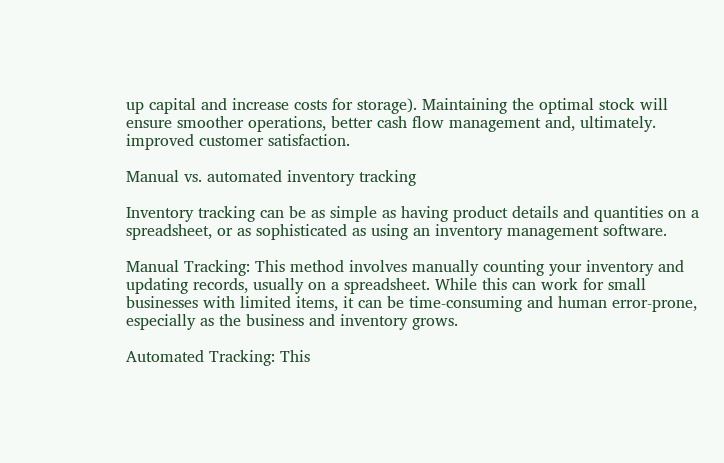up capital and increase costs for storage). Maintaining the optimal stock will ensure smoother operations, better cash flow management and, ultimately. improved customer satisfaction.

Manual vs. automated inventory tracking

Inventory tracking can be as simple as having product details and quantities on a spreadsheet, or as sophisticated as using an inventory management software.

Manual Tracking: This method involves manually counting your inventory and updating records, usually on a spreadsheet. While this can work for small businesses with limited items, it can be time-consuming and human error-prone, especially as the business and inventory grows.

Automated Tracking: This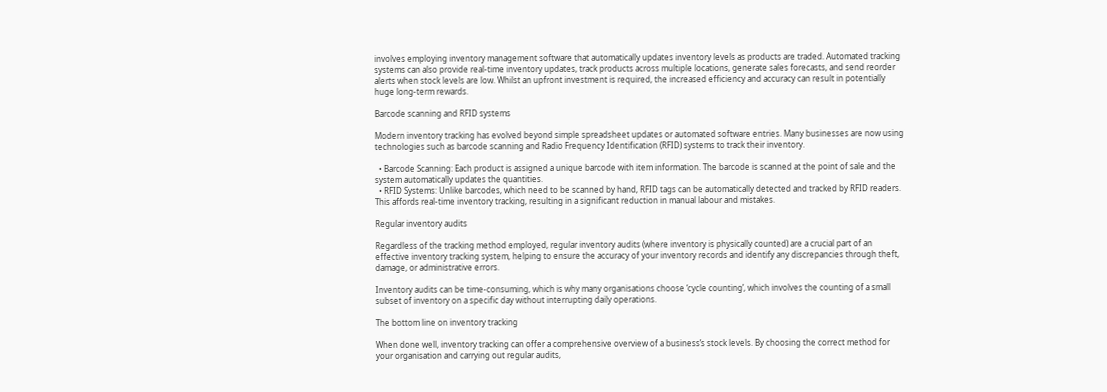involves employing inventory management software that automatically updates inventory levels as products are traded. Automated tracking systems can also provide real-time inventory updates, track products across multiple locations, generate sales forecasts, and send reorder alerts when stock levels are low. Whilst an upfront investment is required, the increased efficiency and accuracy can result in potentially huge long-term rewards.

Barcode scanning and RFID systems

Modern inventory tracking has evolved beyond simple spreadsheet updates or automated software entries. Many businesses are now using technologies such as barcode scanning and Radio Frequency Identification (RFID) systems to track their inventory.

  • Barcode Scanning: Each product is assigned a unique barcode with item information. The barcode is scanned at the point of sale and the system automatically updates the quantities.
  • RFID Systems: Unlike barcodes, which need to be scanned by hand, RFID tags can be automatically detected and tracked by RFID readers. This affords real-time inventory tracking, resulting in a significant reduction in manual labour and mistakes.

Regular inventory audits

Regardless of the tracking method employed, regular inventory audits (where inventory is physically counted) are a crucial part of an effective inventory tracking system, helping to ensure the accuracy of your inventory records and identify any discrepancies through theft, damage, or administrative errors.

Inventory audits can be time-consuming, which is why many organisations choose ‘cycle counting’, which involves the counting of a small subset of inventory on a specific day without interrupting daily operations.

The bottom line on inventory tracking

When done well, inventory tracking can offer a comprehensive overview of a business’s stock levels. By choosing the correct method for your organisation and carrying out regular audits,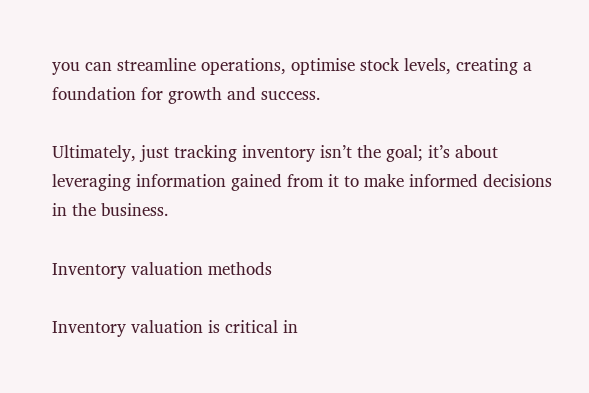you can streamline operations, optimise stock levels, creating a foundation for growth and success.

Ultimately, just tracking inventory isn’t the goal; it’s about leveraging information gained from it to make informed decisions in the business.

Inventory valuation methods

Inventory valuation is critical in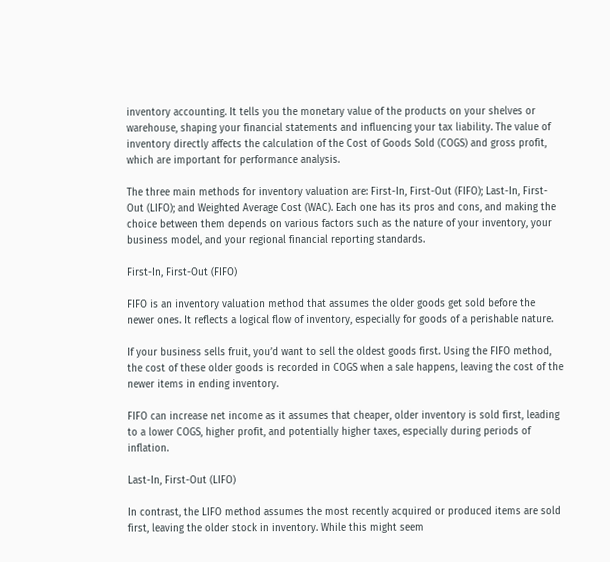inventory accounting. It tells you the monetary value of the products on your shelves or warehouse, shaping your financial statements and influencing your tax liability. The value of inventory directly affects the calculation of the Cost of Goods Sold (COGS) and gross profit, which are important for performance analysis.

The three main methods for inventory valuation are: First-In, First-Out (FIFO); Last-In, First-Out (LIFO); and Weighted Average Cost (WAC). Each one has its pros and cons, and making the choice between them depends on various factors such as the nature of your inventory, your business model, and your regional financial reporting standards.

First-In, First-Out (FIFO)

FIFO is an inventory valuation method that assumes the older goods get sold before the newer ones. It reflects a logical flow of inventory, especially for goods of a perishable nature.

If your business sells fruit, you’d want to sell the oldest goods first. Using the FIFO method, the cost of these older goods is recorded in COGS when a sale happens, leaving the cost of the newer items in ending inventory.

FIFO can increase net income as it assumes that cheaper, older inventory is sold first, leading to a lower COGS, higher profit, and potentially higher taxes, especially during periods of inflation.

Last-In, First-Out (LIFO)

In contrast, the LIFO method assumes the most recently acquired or produced items are sold first, leaving the older stock in inventory. While this might seem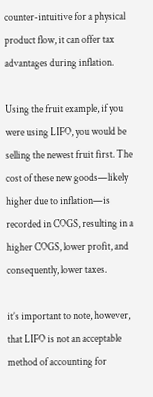counter-intuitive for a physical product flow, it can offer tax advantages during inflation.

Using the fruit example, if you were using LIFO, you would be selling the newest fruit first. The cost of these new goods—likely higher due to inflation—is recorded in COGS, resulting in a higher COGS, lower profit, and consequently, lower taxes.

it’s important to note, however, that LIFO is not an acceptable method of accounting for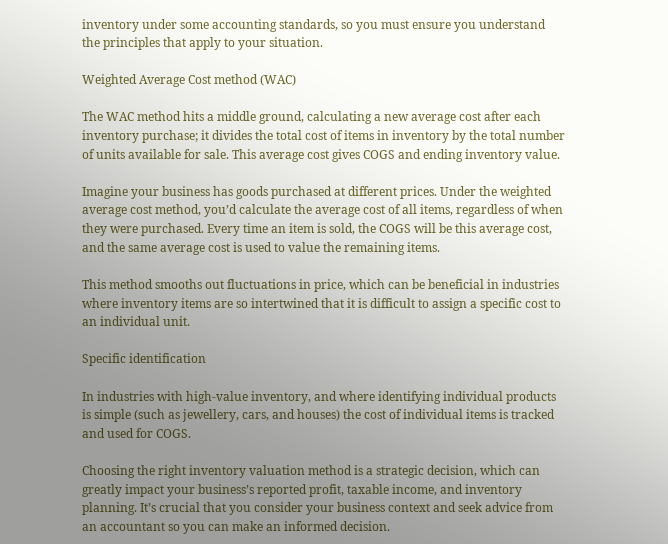inventory under some accounting standards, so you must ensure you understand the principles that apply to your situation.

Weighted Average Cost method (WAC)

The WAC method hits a middle ground, calculating a new average cost after each inventory purchase; it divides the total cost of items in inventory by the total number of units available for sale. This average cost gives COGS and ending inventory value.

Imagine your business has goods purchased at different prices. Under the weighted average cost method, you’d calculate the average cost of all items, regardless of when they were purchased. Every time an item is sold, the COGS will be this average cost, and the same average cost is used to value the remaining items.

This method smooths out fluctuations in price, which can be beneficial in industries where inventory items are so intertwined that it is difficult to assign a specific cost to an individual unit.

Specific identification

In industries with high-value inventory, and where identifying individual products is simple (such as jewellery, cars, and houses) the cost of individual items is tracked and used for COGS.

Choosing the right inventory valuation method is a strategic decision, which can greatly impact your business’s reported profit, taxable income, and inventory planning. It’s crucial that you consider your business context and seek advice from an accountant so you can make an informed decision.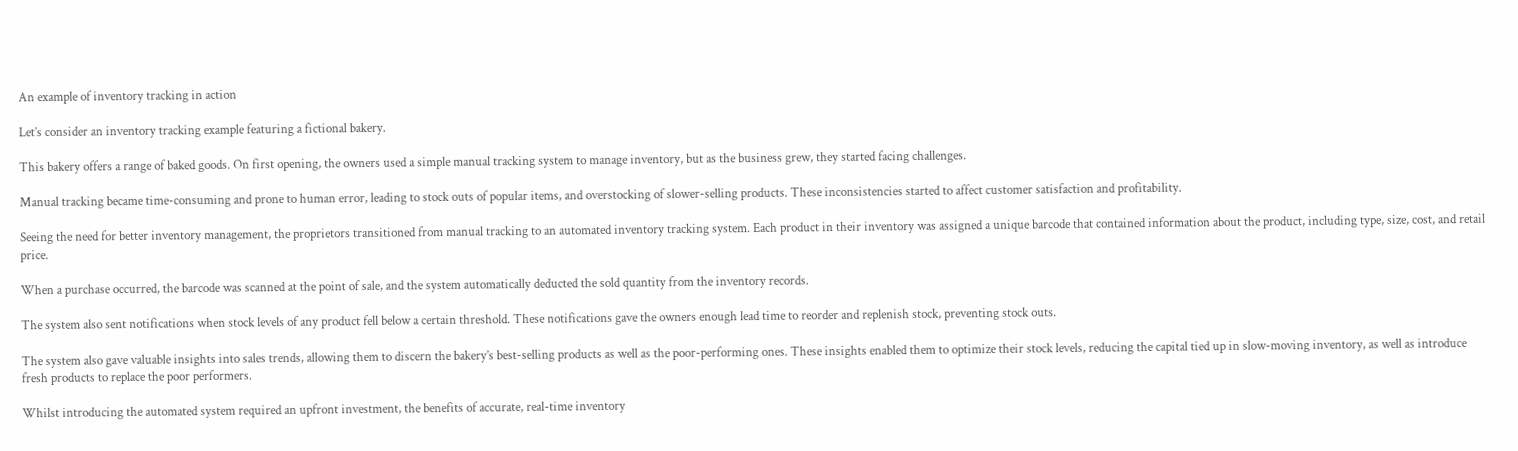An example of inventory tracking in action

Let’s consider an inventory tracking example featuring a fictional bakery.

This bakery offers a range of baked goods. On first opening, the owners used a simple manual tracking system to manage inventory, but as the business grew, they started facing challenges.

Manual tracking became time-consuming and prone to human error, leading to stock outs of popular items, and overstocking of slower-selling products. These inconsistencies started to affect customer satisfaction and profitability.

Seeing the need for better inventory management, the proprietors transitioned from manual tracking to an automated inventory tracking system. Each product in their inventory was assigned a unique barcode that contained information about the product, including type, size, cost, and retail price.

When a purchase occurred, the barcode was scanned at the point of sale, and the system automatically deducted the sold quantity from the inventory records.

The system also sent notifications when stock levels of any product fell below a certain threshold. These notifications gave the owners enough lead time to reorder and replenish stock, preventing stock outs.

The system also gave valuable insights into sales trends, allowing them to discern the bakery’s best-selling products as well as the poor-performing ones. These insights enabled them to optimize their stock levels, reducing the capital tied up in slow-moving inventory, as well as introduce fresh products to replace the poor performers.

Whilst introducing the automated system required an upfront investment, the benefits of accurate, real-time inventory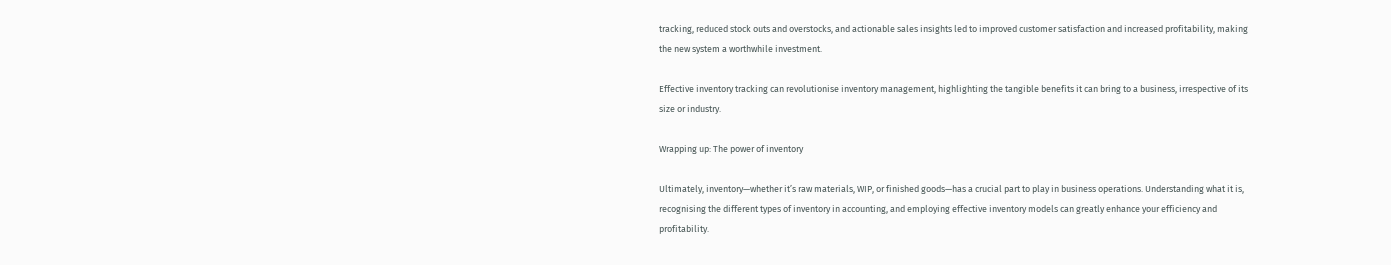tracking, reduced stock outs and overstocks, and actionable sales insights led to improved customer satisfaction and increased profitability, making the new system a worthwhile investment.

Effective inventory tracking can revolutionise inventory management, highlighting the tangible benefits it can bring to a business, irrespective of its size or industry.

Wrapping up: The power of inventory

Ultimately, inventory—whether it’s raw materials, WIP, or finished goods—has a crucial part to play in business operations. Understanding what it is, recognising the different types of inventory in accounting, and employing effective inventory models can greatly enhance your efficiency and profitability.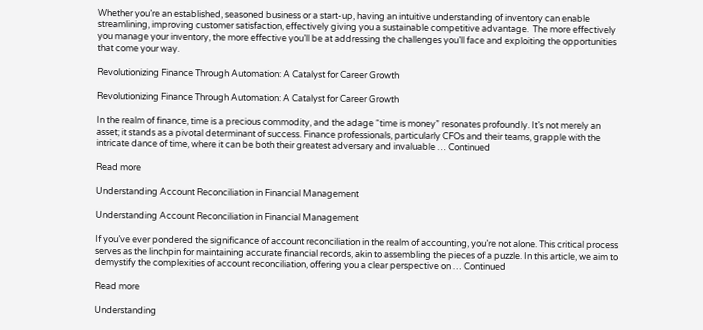Whether you’re an established, seasoned business or a start-up, having an intuitive understanding of inventory can enable streamlining, improving customer satisfaction, effectively giving you a sustainable competitive advantage.  The more effectively you manage your inventory, the more effective you’ll be at addressing the challenges you’ll face and exploiting the opportunities that come your way.

Revolutionizing Finance Through Automation: A Catalyst for Career Growth

Revolutionizing Finance Through Automation: A Catalyst for Career Growth

In the realm of finance, time is a precious commodity, and the adage “time is money” resonates profoundly. It’s not merely an asset; it stands as a pivotal determinant of success. Finance professionals, particularly CFOs and their teams, grapple with the intricate dance of time, where it can be both their greatest adversary and invaluable … Continued

Read more

Understanding Account Reconciliation in Financial Management

Understanding Account Reconciliation in Financial Management

If you’ve ever pondered the significance of account reconciliation in the realm of accounting, you’re not alone. This critical process serves as the linchpin for maintaining accurate financial records, akin to assembling the pieces of a puzzle. In this article, we aim to demystify the complexities of account reconciliation, offering you a clear perspective on … Continued

Read more

Understanding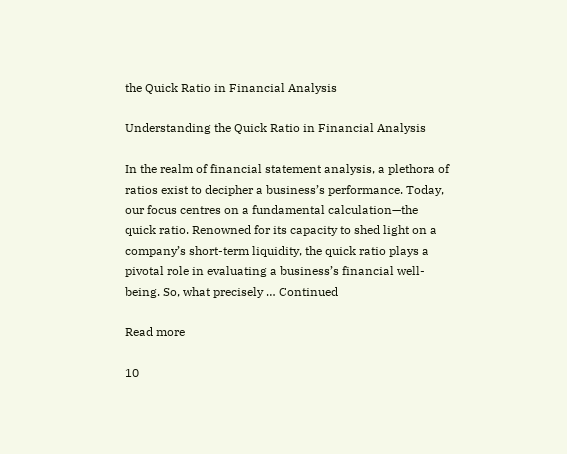the Quick Ratio in Financial Analysis

Understanding the Quick Ratio in Financial Analysis

In the realm of financial statement analysis, a plethora of ratios exist to decipher a business’s performance. Today, our focus centres on a fundamental calculation—the quick ratio. Renowned for its capacity to shed light on a company’s short-term liquidity, the quick ratio plays a pivotal role in evaluating a business’s financial well-being. So, what precisely … Continued

Read more

10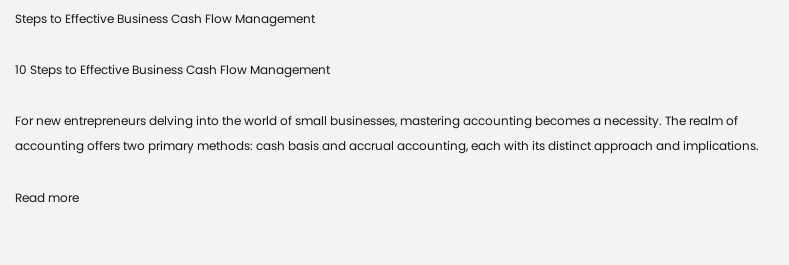Steps to Effective Business Cash Flow Management

10 Steps to Effective Business Cash Flow Management

For new entrepreneurs delving into the world of small businesses, mastering accounting becomes a necessity. The realm of accounting offers two primary methods: cash basis and accrual accounting, each with its distinct approach and implications.

Read more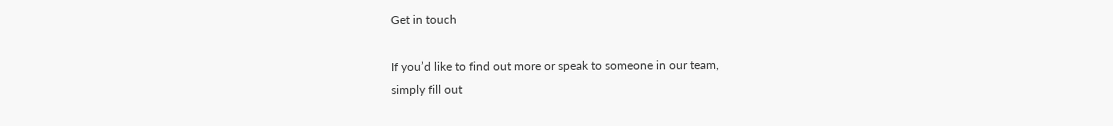Get in touch

If you’d like to find out more or speak to someone in our team,
simply fill out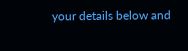your details below and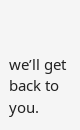we’ll get back to you.